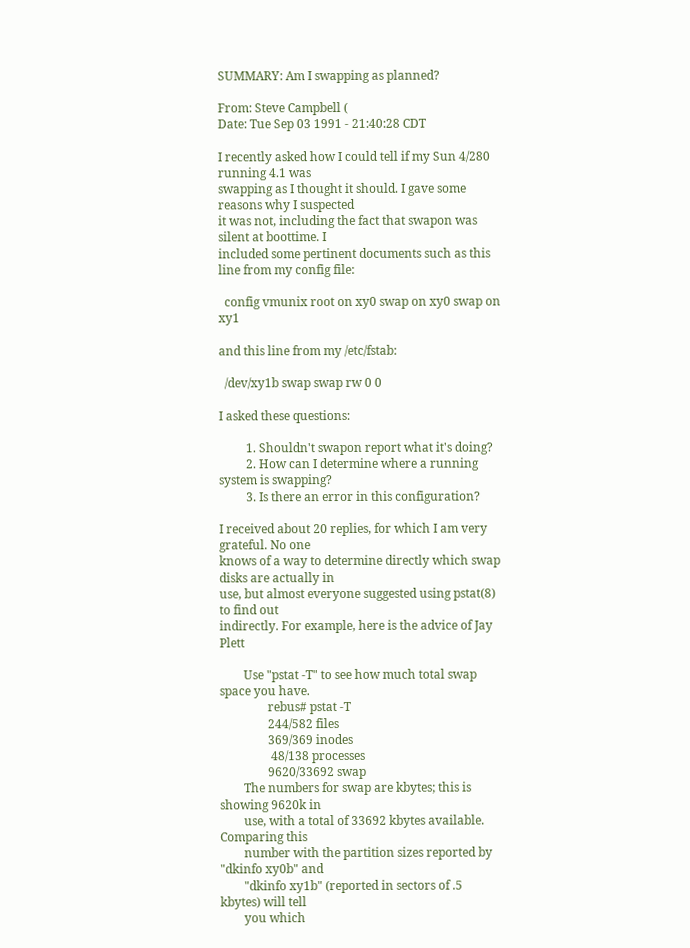SUMMARY: Am I swapping as planned?

From: Steve Campbell (
Date: Tue Sep 03 1991 - 21:40:28 CDT

I recently asked how I could tell if my Sun 4/280 running 4.1 was
swapping as I thought it should. I gave some reasons why I suspected
it was not, including the fact that swapon was silent at boottime. I
included some pertinent documents such as this line from my config file:

  config vmunix root on xy0 swap on xy0 swap on xy1

and this line from my /etc/fstab:

  /dev/xy1b swap swap rw 0 0

I asked these questions:

         1. Shouldn't swapon report what it's doing?
         2. How can I determine where a running system is swapping?
         3. Is there an error in this configuration?

I received about 20 replies, for which I am very grateful. No one
knows of a way to determine directly which swap disks are actually in
use, but almost everyone suggested using pstat(8) to find out
indirectly. For example, here is the advice of Jay Plett

        Use "pstat -T" to see how much total swap space you have.
                rebus# pstat -T
                244/582 files
                369/369 inodes
                 48/138 processes
                9620/33692 swap
        The numbers for swap are kbytes; this is showing 9620k in
        use, with a total of 33692 kbytes available. Comparing this
        number with the partition sizes reported by "dkinfo xy0b" and
        "dkinfo xy1b" (reported in sectors of .5 kbytes) will tell
        you which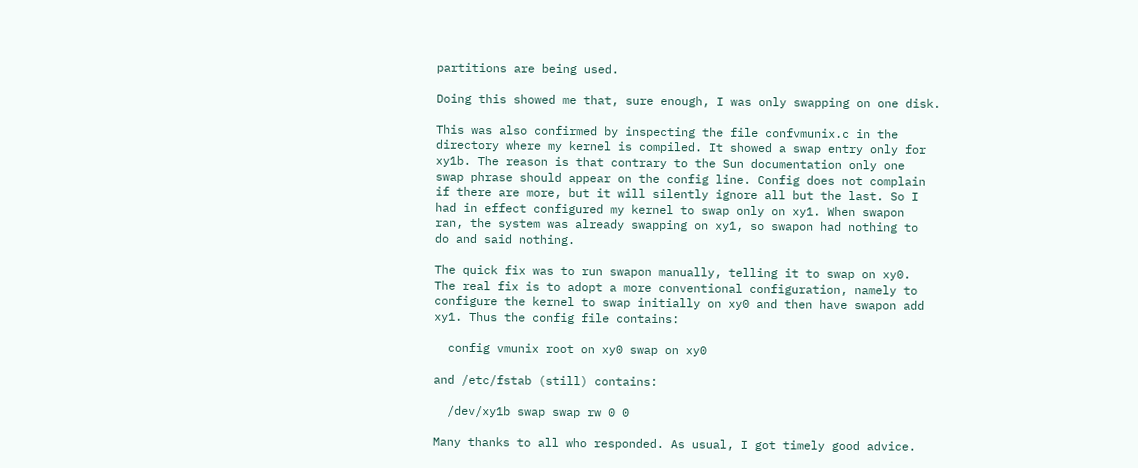partitions are being used.

Doing this showed me that, sure enough, I was only swapping on one disk.

This was also confirmed by inspecting the file confvmunix.c in the
directory where my kernel is compiled. It showed a swap entry only for
xy1b. The reason is that contrary to the Sun documentation only one
swap phrase should appear on the config line. Config does not complain
if there are more, but it will silently ignore all but the last. So I
had in effect configured my kernel to swap only on xy1. When swapon
ran, the system was already swapping on xy1, so swapon had nothing to
do and said nothing.

The quick fix was to run swapon manually, telling it to swap on xy0.
The real fix is to adopt a more conventional configuration, namely to
configure the kernel to swap initially on xy0 and then have swapon add
xy1. Thus the config file contains:

  config vmunix root on xy0 swap on xy0

and /etc/fstab (still) contains:

  /dev/xy1b swap swap rw 0 0

Many thanks to all who responded. As usual, I got timely good advice.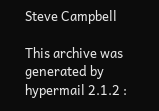Steve Campbell

This archive was generated by hypermail 2.1.2 :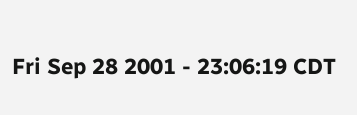Fri Sep 28 2001 - 23:06:19 CDT